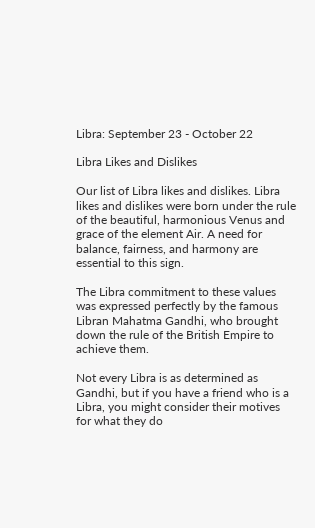Libra: September 23 - October 22

Libra Likes and Dislikes

Our list of Libra likes and dislikes. Libra likes and dislikes were born under the rule of the beautiful, harmonious Venus and grace of the element Air. A need for balance, fairness, and harmony are essential to this sign.

The Libra commitment to these values was expressed perfectly by the famous Libran Mahatma Gandhi, who brought down the rule of the British Empire to achieve them.

Not every Libra is as determined as Gandhi, but if you have a friend who is a Libra, you might consider their motives for what they do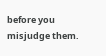before you misjudge them.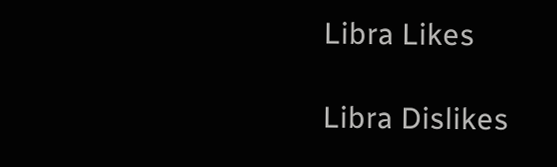Libra Likes

Libra Dislikes